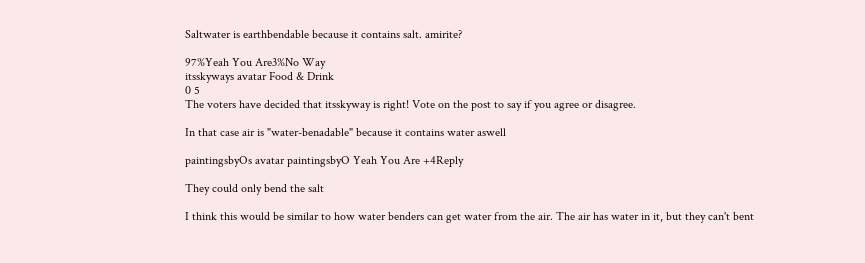Saltwater is earthbendable because it contains salt. amirite?

97%Yeah You Are3%No Way
itsskyways avatar Food & Drink
0 5
The voters have decided that itsskyway is right! Vote on the post to say if you agree or disagree.

In that case air is "water-benadable" because it contains water aswell

paintingsbyOs avatar paintingsbyO Yeah You Are +4Reply

They could only bend the salt

I think this would be similar to how water benders can get water from the air. The air has water in it, but they can't bent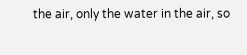the air, only the water in the air, so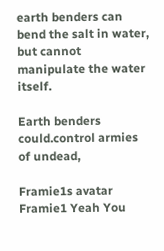earth benders can bend the salt in water, but cannot manipulate the water itself.

Earth benders could.control armies of undead,

Framie1s avatar Framie1 Yeah You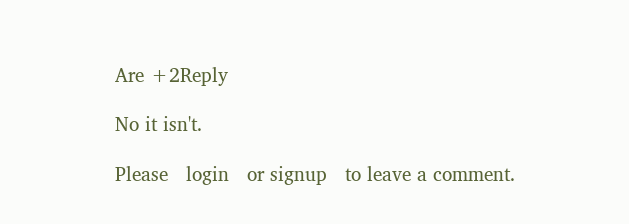Are +2Reply

No it isn't.

Please   login   or signup   to leave a comment.